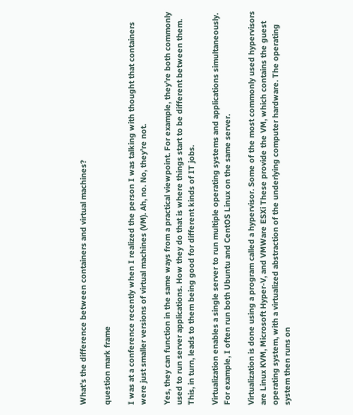What’s the difference between containers and virtual machines?

question mark frame

I was at a conference recently when I realized the person I was talking with thought that containers were just smaller versions of virtual machines (VM). Ah, no. No, they’re not.

Yes, they can function in the same ways from a practical viewpoint. For example, they’re both commonly used to run server applications. How they do that is where things start to be different between them. This, in turn, leads to them being good for different kinds of IT jobs.

Virtualization enables a single server to run multiple operating systems and applications simultaneously. For example, I often run both Ubuntu and CentOS Linux on the same server.

Virtualization is done using a program called a hypervisor. Some of the most commonly used hypervisors are Linux KVM, Microsoft Hyper-V, and VMWare ESXi These provide the VM, which contains the guest operating system, with a virtualized abstraction of the underlying computer hardware. The operating system then runs on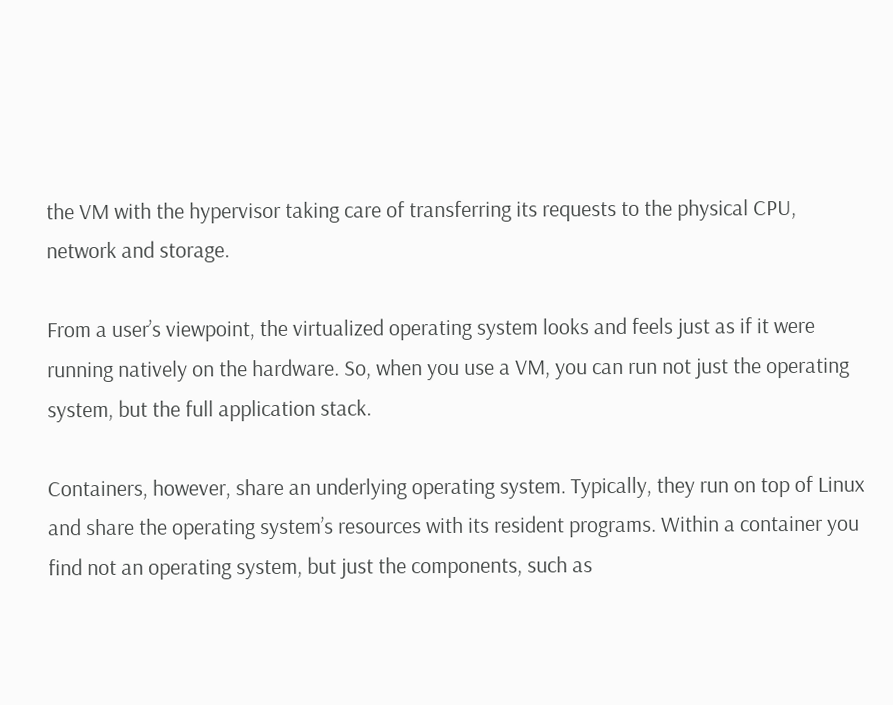the VM with the hypervisor taking care of transferring its requests to the physical CPU, network and storage.

From a user’s viewpoint, the virtualized operating system looks and feels just as if it were running natively on the hardware. So, when you use a VM, you can run not just the operating system, but the full application stack.

Containers, however, share an underlying operating system. Typically, they run on top of Linux and share the operating system’s resources with its resident programs. Within a container you find not an operating system, but just the components, such as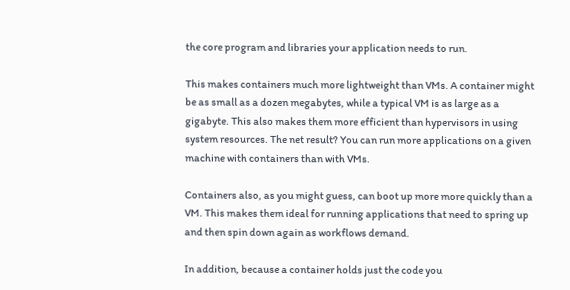the core program and libraries your application needs to run.

This makes containers much more lightweight than VMs. A container might be as small as a dozen megabytes, while a typical VM is as large as a gigabyte. This also makes them more efficient than hypervisors in using system resources. The net result? You can run more applications on a given machine with containers than with VMs.

Containers also, as you might guess, can boot up more more quickly than a VM. This makes them ideal for running applications that need to spring up and then spin down again as workflows demand.

In addition, because a container holds just the code you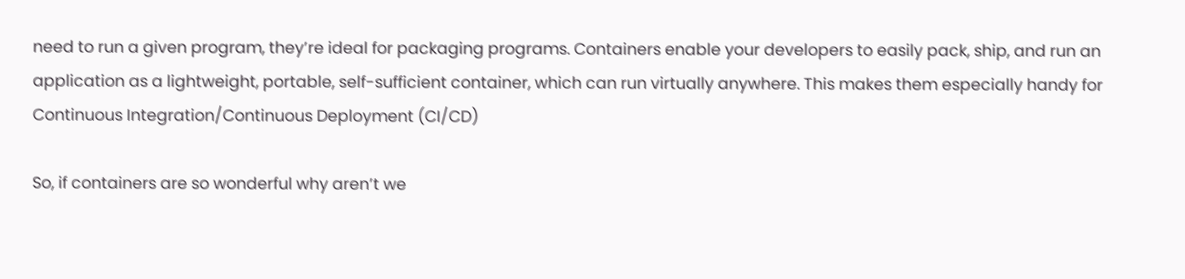need to run a given program, they’re ideal for packaging programs. Containers enable your developers to easily pack, ship, and run an application as a lightweight, portable, self-sufficient container, which can run virtually anywhere. This makes them especially handy for Continuous Integration/Continuous Deployment (CI/CD)

So, if containers are so wonderful why aren’t we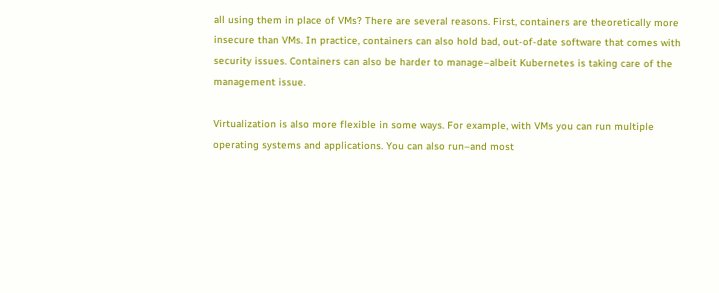all using them in place of VMs? There are several reasons. First, containers are theoretically more insecure than VMs. In practice, containers can also hold bad, out-of-date software that comes with security issues. Containers can also be harder to manage–albeit Kubernetes is taking care of the management issue.

Virtualization is also more flexible in some ways. For example, with VMs you can run multiple operating systems and applications. You can also run–and most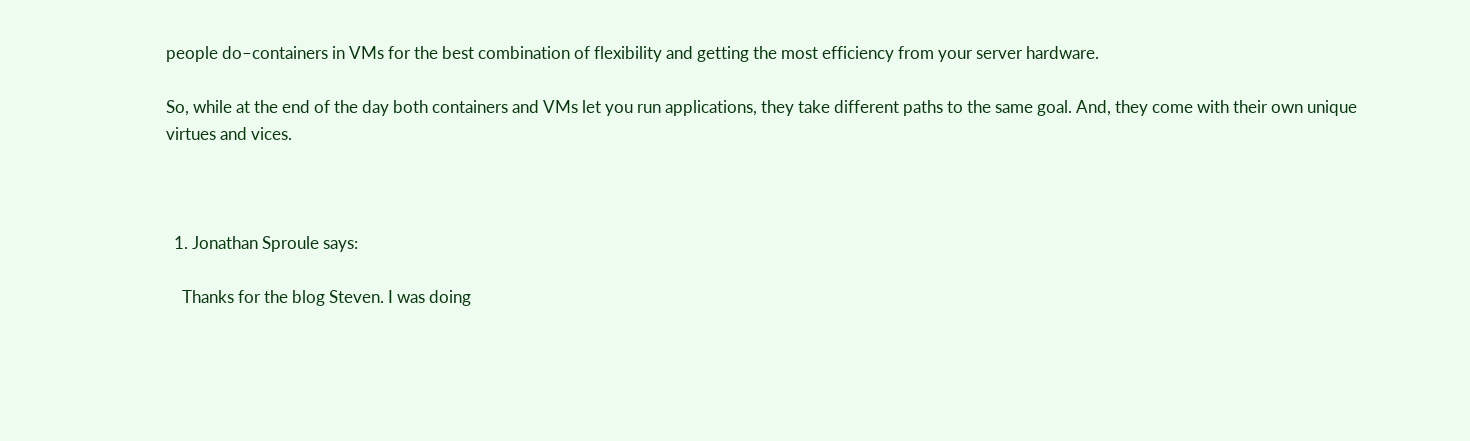people do–containers in VMs for the best combination of flexibility and getting the most efficiency from your server hardware.

So, while at the end of the day both containers and VMs let you run applications, they take different paths to the same goal. And, they come with their own unique virtues and vices.



  1. Jonathan Sproule says:

    Thanks for the blog Steven. I was doing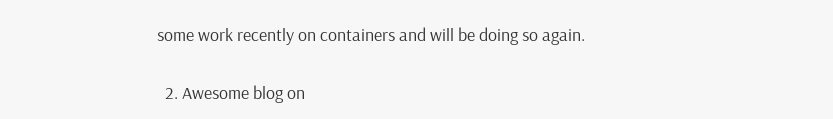some work recently on containers and will be doing so again.

  2. Awesome blog on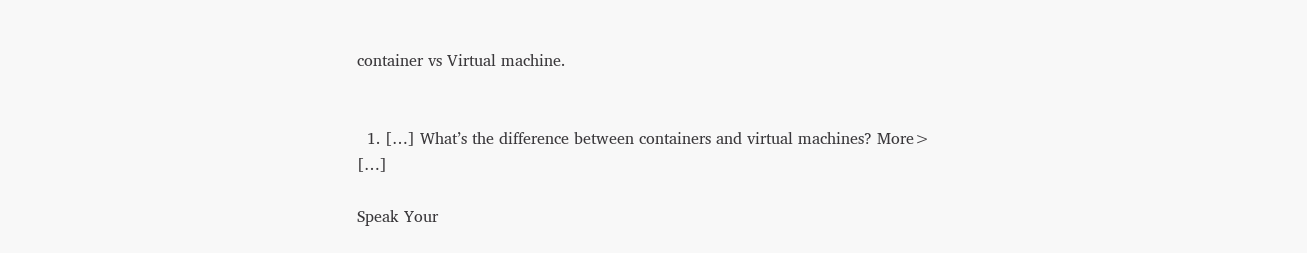container vs Virtual machine.


  1. […] What’s the difference between containers and virtual machines? More> […]

Speak Your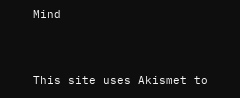Mind


This site uses Akismet to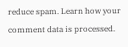reduce spam. Learn how your comment data is processed.